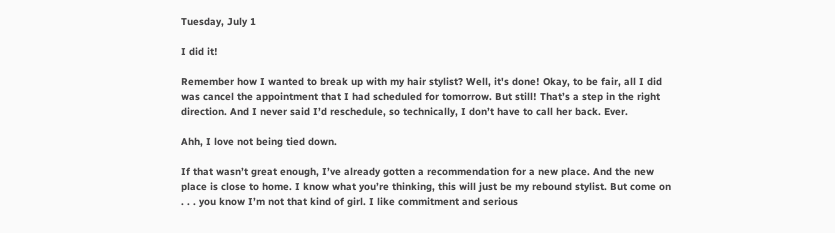Tuesday, July 1

I did it!

Remember how I wanted to break up with my hair stylist? Well, it's done! Okay, to be fair, all I did was cancel the appointment that I had scheduled for tomorrow. But still! That’s a step in the right direction. And I never said I’d reschedule, so technically, I don’t have to call her back. Ever.

Ahh, I love not being tied down.

If that wasn’t great enough, I’ve already gotten a recommendation for a new place. And the new place is close to home. I know what you’re thinking, this will just be my rebound stylist. But come on . . . you know I’m not that kind of girl. I like commitment and serious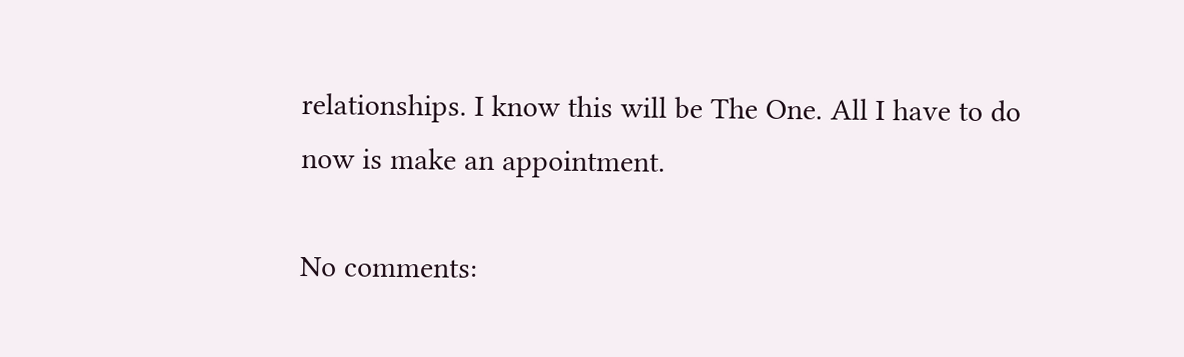relationships. I know this will be The One. All I have to do now is make an appointment.

No comments: